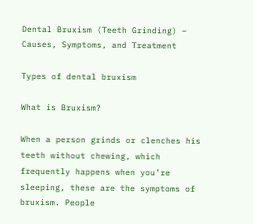Dental Bruxism (Teeth Grinding) – Causes, Symptoms, and Treatment

Types of dental bruxism

What is Bruxism?

When a person grinds or clenches his teeth without chewing, which frequently happens when you’re sleeping, these are the symptoms of bruxism. People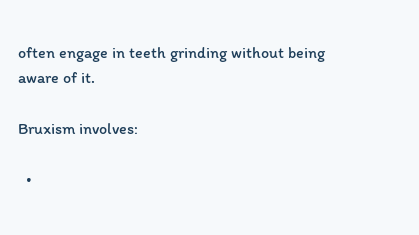often engage in teeth grinding without being aware of it.

Bruxism involves:

  •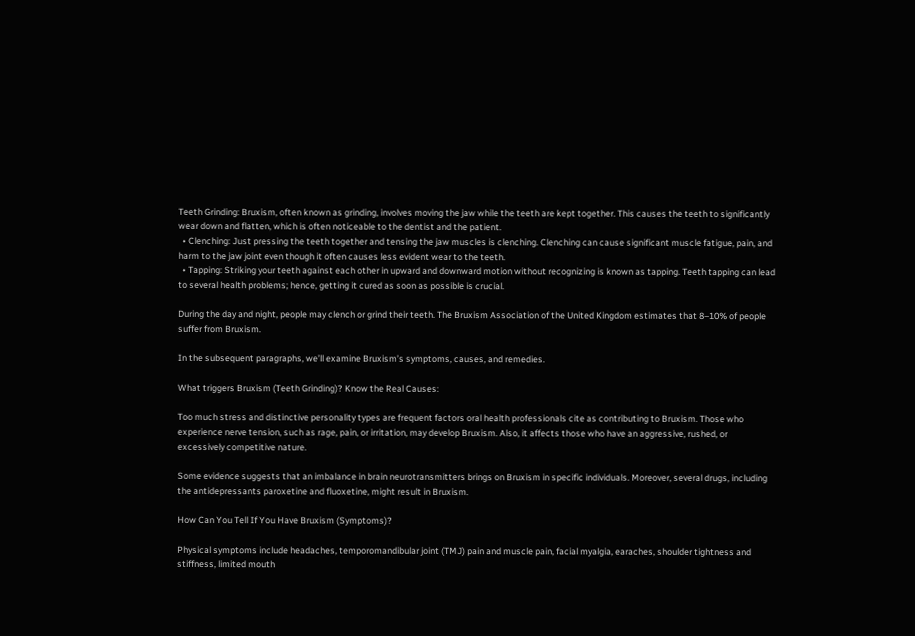Teeth Grinding: Bruxism, often known as grinding, involves moving the jaw while the teeth are kept together. This causes the teeth to significantly wear down and flatten, which is often noticeable to the dentist and the patient.
  • Clenching: Just pressing the teeth together and tensing the jaw muscles is clenching. Clenching can cause significant muscle fatigue, pain, and harm to the jaw joint even though it often causes less evident wear to the teeth.
  • Tapping: Striking your teeth against each other in upward and downward motion without recognizing is known as tapping. Teeth tapping can lead to several health problems; hence, getting it cured as soon as possible is crucial.

During the day and night, people may clench or grind their teeth. The Bruxism Association of the United Kingdom estimates that 8–10% of people suffer from Bruxism.

In the subsequent paragraphs, we’ll examine Bruxism’s symptoms, causes, and remedies.

What triggers Bruxism (Teeth Grinding)? Know the Real Causes:

Too much stress and distinctive personality types are frequent factors oral health professionals cite as contributing to Bruxism. Those who experience nerve tension, such as rage, pain, or irritation, may develop Bruxism. Also, it affects those who have an aggressive, rushed, or excessively competitive nature.

Some evidence suggests that an imbalance in brain neurotransmitters brings on Bruxism in specific individuals. Moreover, several drugs, including the antidepressants paroxetine and fluoxetine, might result in Bruxism.

How Can You Tell If You Have Bruxism (Symptoms)?

Physical symptoms include headaches, temporomandibular joint (TMJ) pain and muscle pain, facial myalgia, earaches, shoulder tightness and stiffness, limited mouth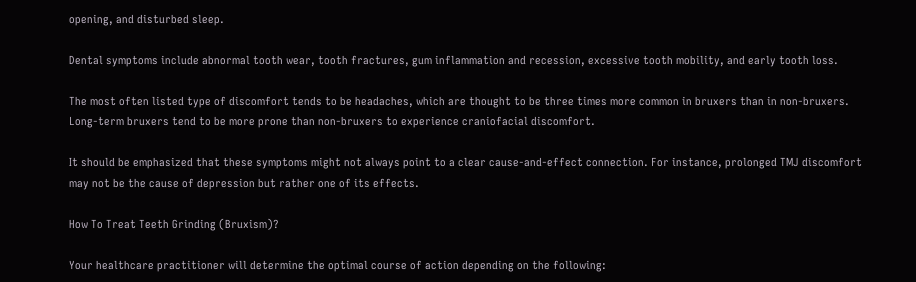opening, and disturbed sleep.

Dental symptoms include abnormal tooth wear, tooth fractures, gum inflammation and recession, excessive tooth mobility, and early tooth loss.

The most often listed type of discomfort tends to be headaches, which are thought to be three times more common in bruxers than in non-bruxers. Long-term bruxers tend to be more prone than non-bruxers to experience craniofacial discomfort.

It should be emphasized that these symptoms might not always point to a clear cause-and-effect connection. For instance, prolonged TMJ discomfort may not be the cause of depression but rather one of its effects.

How To Treat Teeth Grinding (Bruxism)?

Your healthcare practitioner will determine the optimal course of action depending on the following: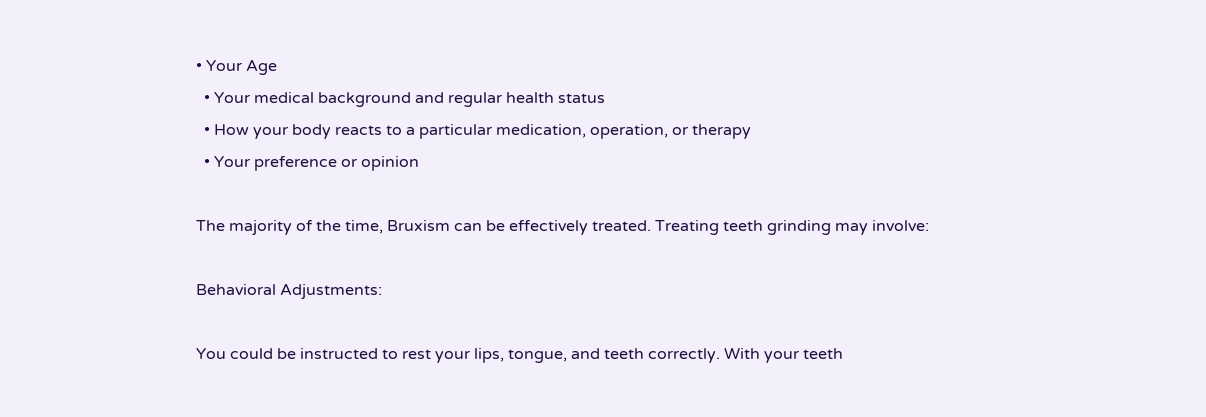• Your Age
  • Your medical background and regular health status
  • How your body reacts to a particular medication, operation, or therapy
  • Your preference or opinion

The majority of the time, Bruxism can be effectively treated. Treating teeth grinding may involve:

Behavioral Adjustments:

You could be instructed to rest your lips, tongue, and teeth correctly. With your teeth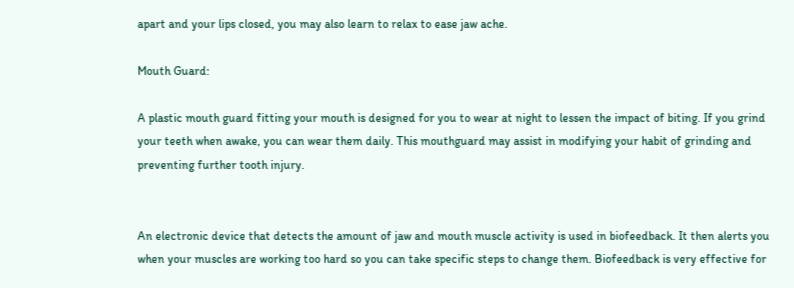apart and your lips closed, you may also learn to relax to ease jaw ache.

Mouth Guard:

A plastic mouth guard fitting your mouth is designed for you to wear at night to lessen the impact of biting. If you grind your teeth when awake, you can wear them daily. This mouthguard may assist in modifying your habit of grinding and preventing further tooth injury.


An electronic device that detects the amount of jaw and mouth muscle activity is used in biofeedback. It then alerts you when your muscles are working too hard so you can take specific steps to change them. Biofeedback is very effective for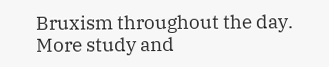Bruxism throughout the day. More study and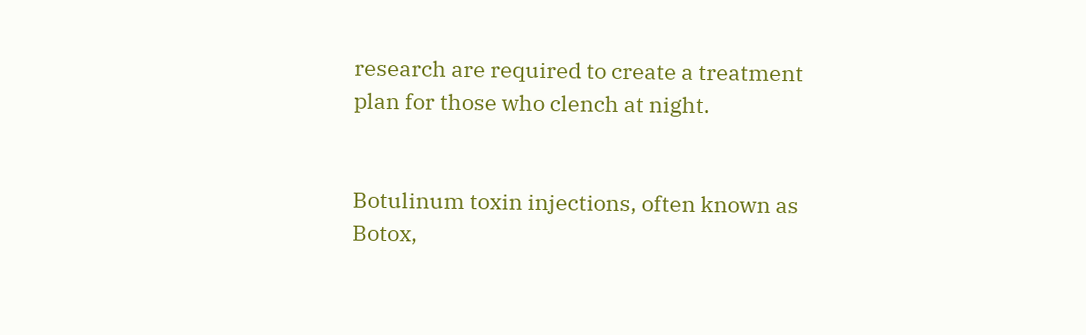research are required to create a treatment plan for those who clench at night.


Botulinum toxin injections, often known as Botox,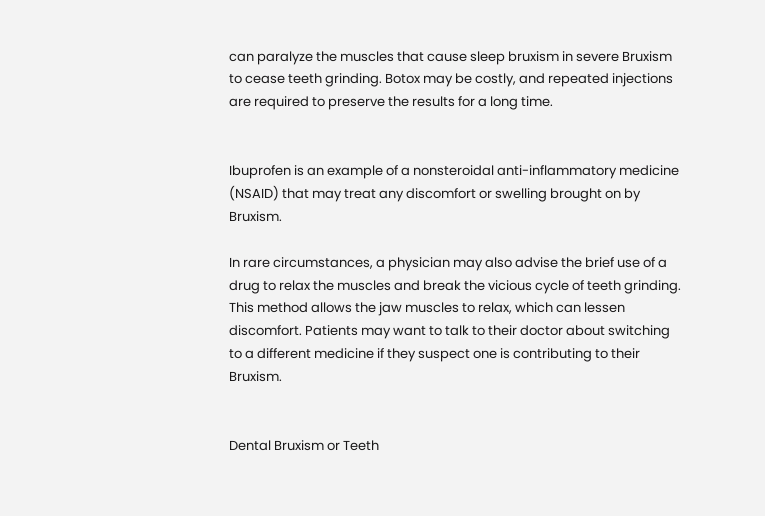can paralyze the muscles that cause sleep bruxism in severe Bruxism to cease teeth grinding. Botox may be costly, and repeated injections are required to preserve the results for a long time.


Ibuprofen is an example of a nonsteroidal anti-inflammatory medicine (NSAID) that may treat any discomfort or swelling brought on by Bruxism.

In rare circumstances, a physician may also advise the brief use of a drug to relax the muscles and break the vicious cycle of teeth grinding. This method allows the jaw muscles to relax, which can lessen discomfort. Patients may want to talk to their doctor about switching to a different medicine if they suspect one is contributing to their Bruxism.


Dental Bruxism or Teeth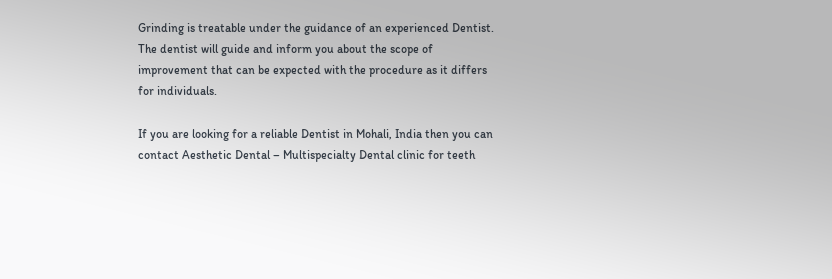Grinding is treatable under the guidance of an experienced Dentist. The dentist will guide and inform you about the scope of improvement that can be expected with the procedure as it differs for individuals.

If you are looking for a reliable Dentist in Mohali, India then you can contact Aesthetic Dental – Multispecialty Dental clinic for teeth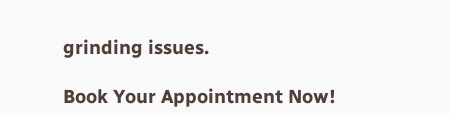grinding issues.

Book Your Appointment Now!